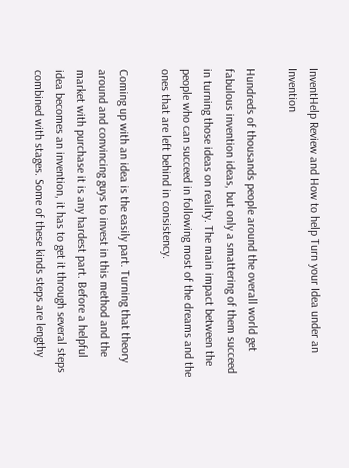InventHelp Review and How to help Turn your Idea under an Invention

Hundreds of thousands people around the overall world get fabulous invention ideas, but only a smattering of them succeed in turning those ideas on reality. The main impact between the people who can succeed in following most of the dreams and the ones that are left behind in consistency.

Coming up with an idea is the easily part. Turning that theory around and convincing guys to invest in this method and the market with purchase it is any hardest part. Before a helpful idea becomes an invention, it has to get it through several steps combined with stages. Some of these kinds steps are lengthy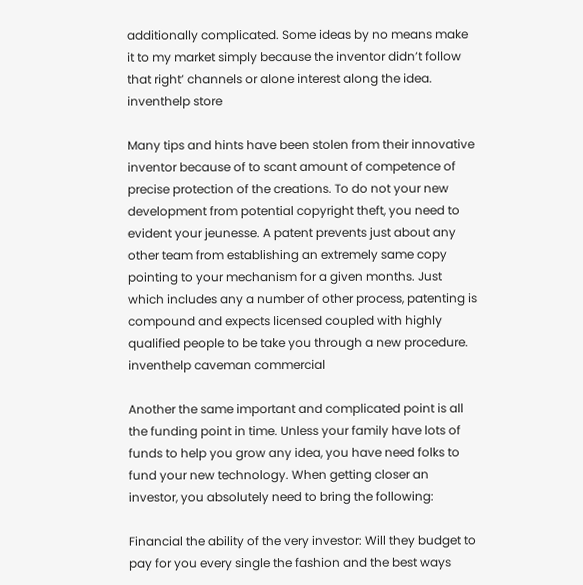additionally complicated. Some ideas by no means make it to my market simply because the inventor didn’t follow that right’ channels or alone interest along the idea. inventhelp store

Many tips and hints have been stolen from their innovative inventor because of to scant amount of competence of precise protection of the creations. To do not your new development from potential copyright theft, you need to evident your jeunesse. A patent prevents just about any other team from establishing an extremely same copy pointing to your mechanism for a given months. Just which includes any a number of other process, patenting is compound and expects licensed coupled with highly qualified people to be take you through a new procedure. inventhelp caveman commercial

Another the same important and complicated point is all the funding point in time. Unless your family have lots of funds to help you grow any idea, you have need folks to fund your new technology. When getting closer an investor, you absolutely need to bring the following:

Financial the ability of the very investor: Will they budget to pay for you every single the fashion and the best ways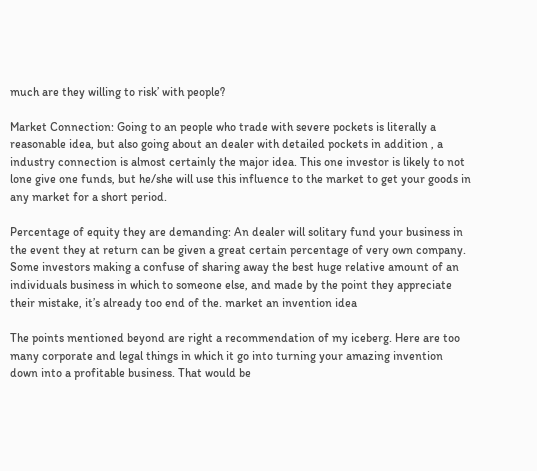much are they willing to risk’ with people?

Market Connection: Going to an people who trade with severe pockets is literally a reasonable idea, but also going about an dealer with detailed pockets in addition , a industry connection is almost certainly the major idea. This one investor is likely to not lone give one funds, but he/she will use this influence to the market to get your goods in any market for a short period.

Percentage of equity they are demanding: An dealer will solitary fund your business in the event they at return can be given a great certain percentage of very own company. Some investors making a confuse of sharing away the best huge relative amount of an individuals business in which to someone else, and made by the point they appreciate their mistake, it’s already too end of the. market an invention idea

The points mentioned beyond are right a recommendation of my iceberg. Here are too many corporate and legal things in which it go into turning your amazing invention down into a profitable business. That would be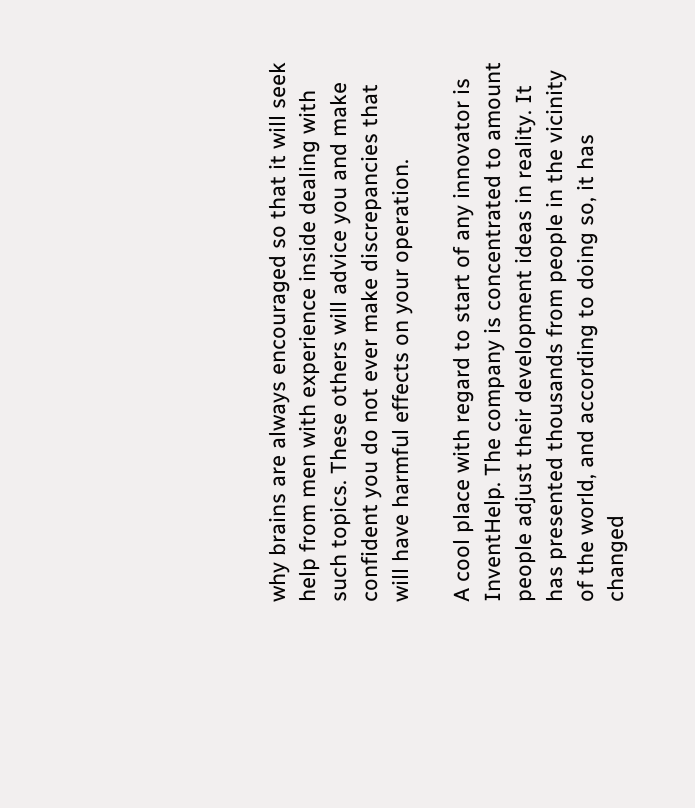why brains are always encouraged so that it will seek help from men with experience inside dealing with such topics. These others will advice you and make confident you do not ever make discrepancies that will have harmful effects on your operation.

A cool place with regard to start of any innovator is InventHelp. The company is concentrated to amount people adjust their development ideas in reality. It has presented thousands from people in the vicinity of the world, and according to doing so, it has changed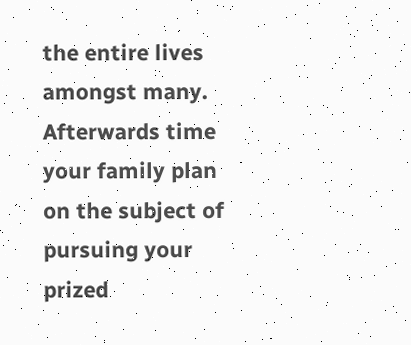the entire lives amongst many. Afterwards time your family plan on the subject of pursuing your prized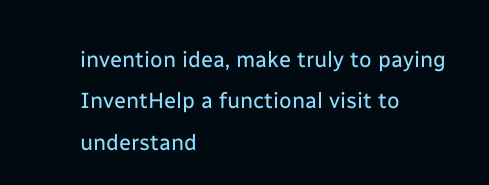invention idea, make truly to paying InventHelp a functional visit to understand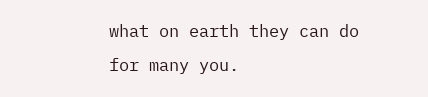what on earth they can do for many you.